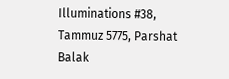Illuminations #38, Tammuz 5775, Parshat Balak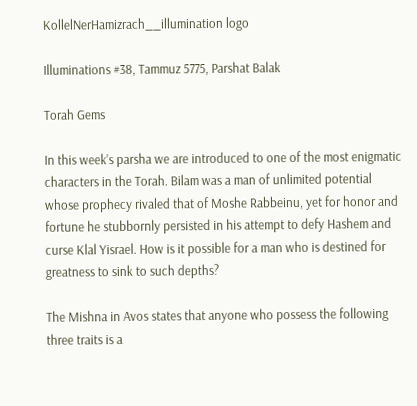KollelNerHamizrach__illumination logo

Illuminations #38, Tammuz 5775, Parshat Balak

Torah Gems

In this week’s parsha we are introduced to one of the most enigmatic characters in the Torah. Bilam was a man of unlimited potential whose prophecy rivaled that of Moshe Rabbeinu, yet for honor and fortune he stubbornly persisted in his attempt to defy Hashem and curse Klal Yisrael. How is it possible for a man who is destined for greatness to sink to such depths?

The Mishna in Avos states that anyone who possess the following three traits is a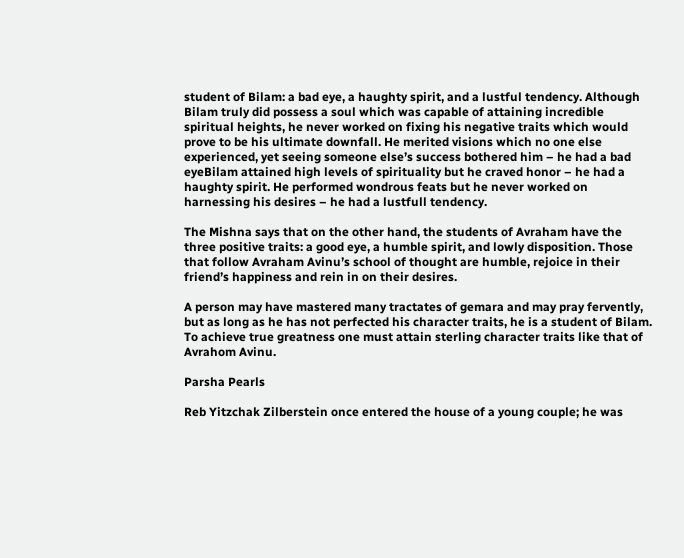student of Bilam: a bad eye, a haughty spirit, and a lustful tendency. Although Bilam truly did possess a soul which was capable of attaining incredible spiritual heights, he never worked on fixing his negative traits which would prove to be his ultimate downfall. He merited visions which no one else experienced, yet seeing someone else’s success bothered him – he had a bad eyeBilam attained high levels of spirituality but he craved honor – he had a haughty spirit. He performed wondrous feats but he never worked on harnessing his desires – he had a lustfull tendency.

The Mishna says that on the other hand, the students of Avraham have the three positive traits: a good eye, a humble spirit, and lowly disposition. Those that follow Avraham Avinu’s school of thought are humble, rejoice in their friend’s happiness and rein in on their desires.

A person may have mastered many tractates of gemara and may pray fervently, but as long as he has not perfected his character traits, he is a student of Bilam. To achieve true greatness one must attain sterling character traits like that of Avrahom Avinu.

Parsha Pearls

Reb Yitzchak Zilberstein once entered the house of a young couple; he was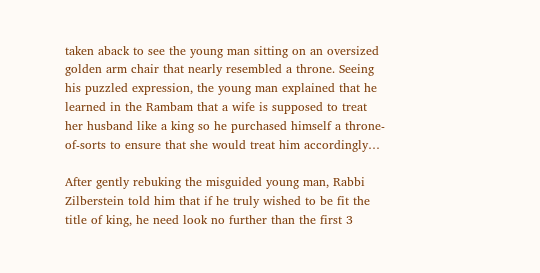taken aback to see the young man sitting on an oversized golden arm chair that nearly resembled a throne. Seeing his puzzled expression, the young man explained that he learned in the Rambam that a wife is supposed to treat her husband like a king so he purchased himself a throne-of-sorts to ensure that she would treat him accordingly…

After gently rebuking the misguided young man, Rabbi Zilberstein told him that if he truly wished to be fit the title of king, he need look no further than the first 3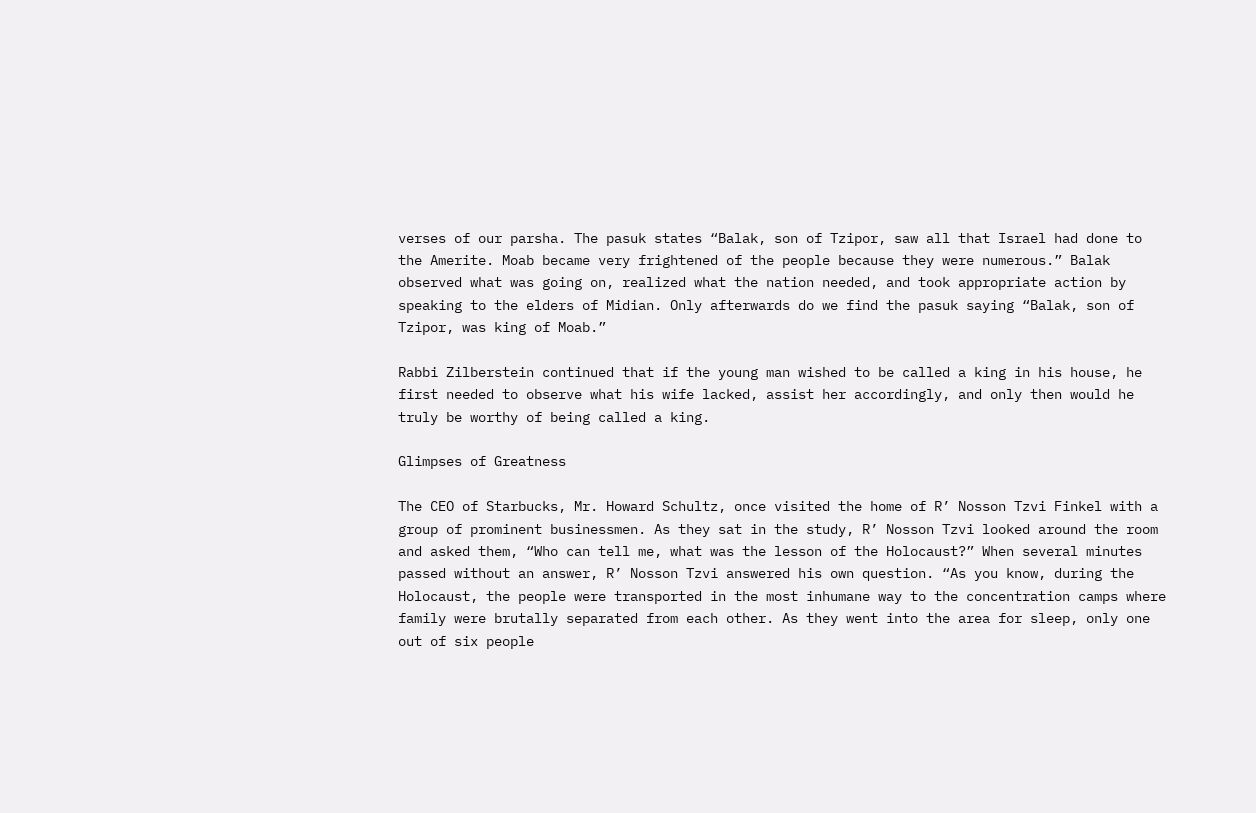verses of our parsha. The pasuk states “Balak, son of Tzipor, saw all that Israel had done to the Amerite. Moab became very frightened of the people because they were numerous.” Balak observed what was going on, realized what the nation needed, and took appropriate action by speaking to the elders of Midian. Only afterwards do we find the pasuk saying “Balak, son of Tzipor, was king of Moab.”

Rabbi Zilberstein continued that if the young man wished to be called a king in his house, he first needed to observe what his wife lacked, assist her accordingly, and only then would he truly be worthy of being called a king.

Glimpses of Greatness

The CEO of Starbucks, Mr. Howard Schultz, once visited the home of R’ Nosson Tzvi Finkel with a group of prominent businessmen. As they sat in the study, R’ Nosson Tzvi looked around the room and asked them, “Who can tell me, what was the lesson of the Holocaust?” When several minutes passed without an answer, R’ Nosson Tzvi answered his own question. “As you know, during the Holocaust, the people were transported in the most inhumane way to the concentration camps where family were brutally separated from each other. As they went into the area for sleep, only one out of six people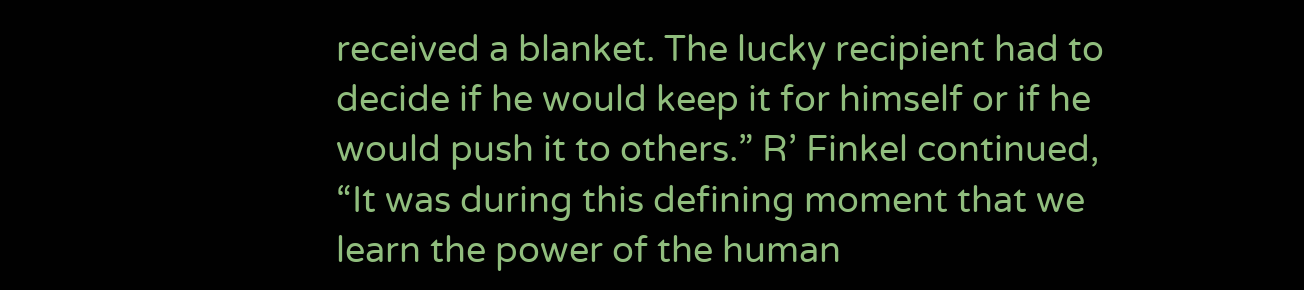received a blanket. The lucky recipient had to decide if he would keep it for himself or if he would push it to others.” R’ Finkel continued, “It was during this defining moment that we learn the power of the human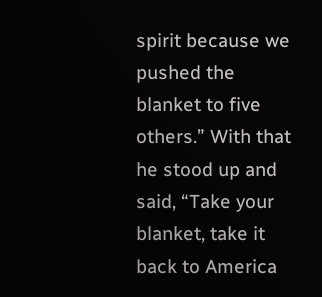spirit because we pushed the blanket to five others.” With that he stood up and said, “Take your blanket, take it back to America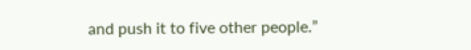and push it to five other people.”